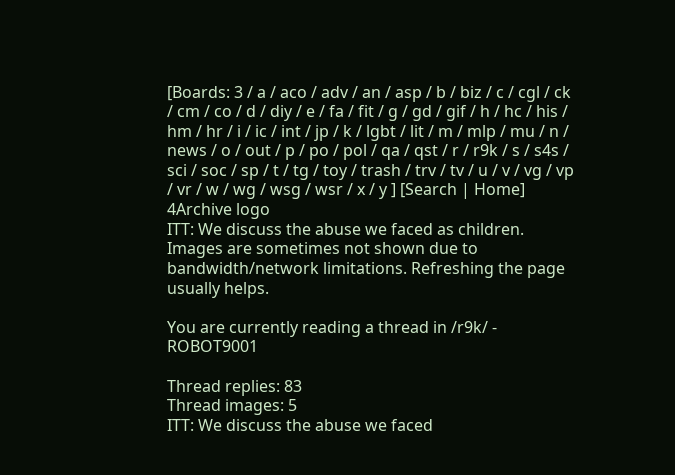[Boards: 3 / a / aco / adv / an / asp / b / biz / c / cgl / ck / cm / co / d / diy / e / fa / fit / g / gd / gif / h / hc / his / hm / hr / i / ic / int / jp / k / lgbt / lit / m / mlp / mu / n / news / o / out / p / po / pol / qa / qst / r / r9k / s / s4s / sci / soc / sp / t / tg / toy / trash / trv / tv / u / v / vg / vp / vr / w / wg / wsg / wsr / x / y ] [Search | Home]
4Archive logo
ITT: We discuss the abuse we faced as children.
Images are sometimes not shown due to bandwidth/network limitations. Refreshing the page usually helps.

You are currently reading a thread in /r9k/ - ROBOT9001

Thread replies: 83
Thread images: 5
ITT: We discuss the abuse we faced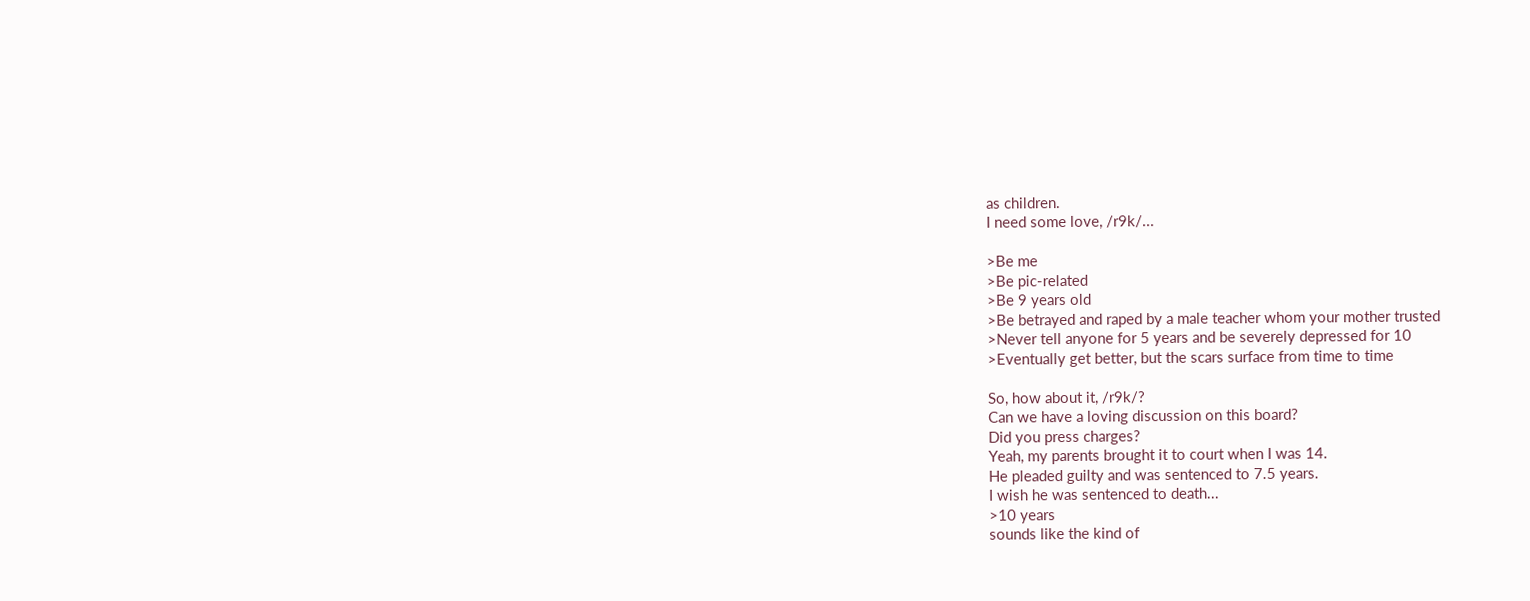as children.
I need some love, /r9k/...

>Be me
>Be pic-related
>Be 9 years old
>Be betrayed and raped by a male teacher whom your mother trusted
>Never tell anyone for 5 years and be severely depressed for 10
>Eventually get better, but the scars surface from time to time

So, how about it, /r9k/?
Can we have a loving discussion on this board?
Did you press charges?
Yeah, my parents brought it to court when I was 14.
He pleaded guilty and was sentenced to 7.5 years.
I wish he was sentenced to death...
>10 years
sounds like the kind of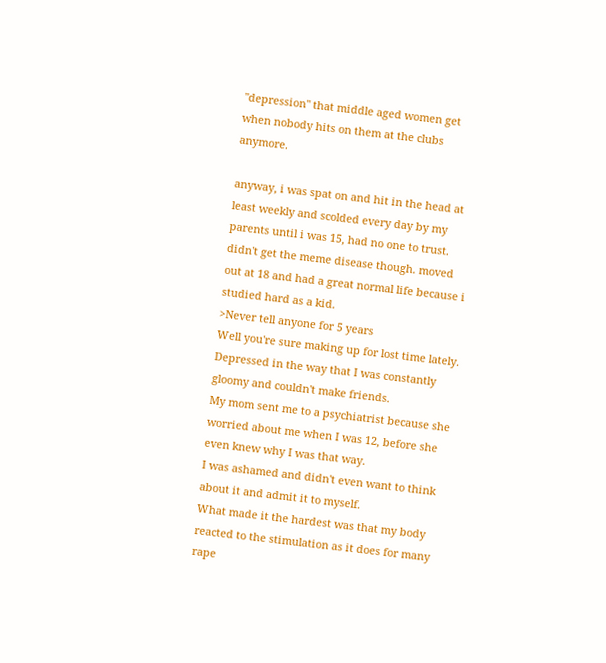"depression" that middle aged women get when nobody hits on them at the clubs anymore.

anyway, i was spat on and hit in the head at least weekly and scolded every day by my parents until i was 15, had no one to trust. didn't get the meme disease though. moved out at 18 and had a great normal life because i studied hard as a kid.
>Never tell anyone for 5 years
Well you're sure making up for lost time lately.
Depressed in the way that I was constantly gloomy and couldn't make friends.
My mom sent me to a psychiatrist because she worried about me when I was 12, before she even knew why I was that way.
I was ashamed and didn't even want to think about it and admit it to myself.
What made it the hardest was that my body reacted to the stimulation as it does for many rape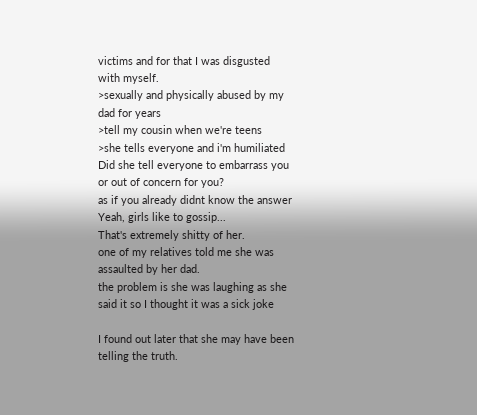victims and for that I was disgusted with myself.
>sexually and physically abused by my dad for years
>tell my cousin when we're teens
>she tells everyone and i'm humiliated
Did she tell everyone to embarrass you or out of concern for you?
as if you already didnt know the answer
Yeah, girls like to gossip...
That's extremely shitty of her.
one of my relatives told me she was assaulted by her dad.
the problem is she was laughing as she said it so I thought it was a sick joke

I found out later that she may have been telling the truth.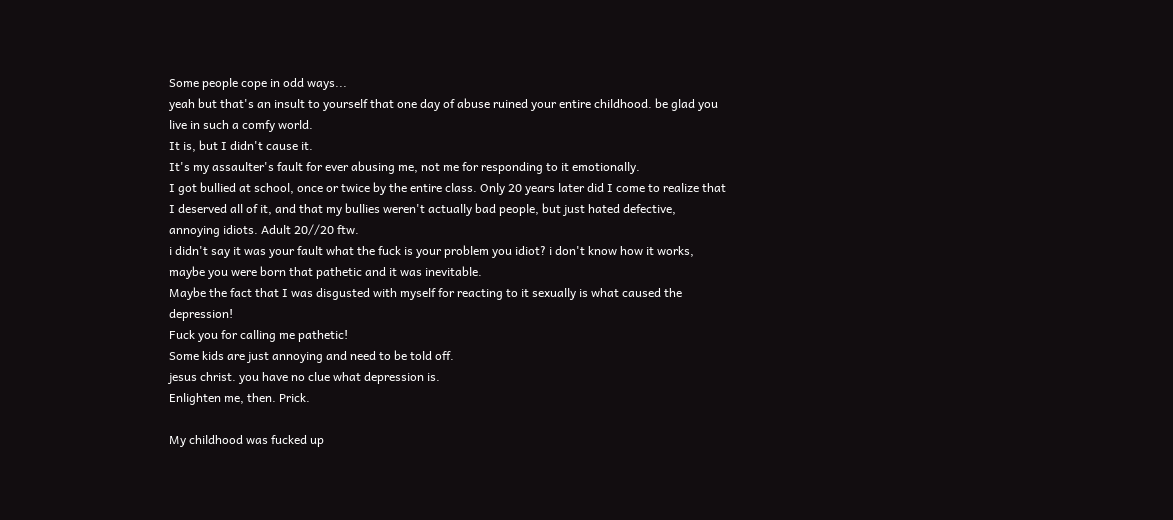Some people cope in odd ways...
yeah but that's an insult to yourself that one day of abuse ruined your entire childhood. be glad you live in such a comfy world.
It is, but I didn't cause it.
It's my assaulter's fault for ever abusing me, not me for responding to it emotionally.
I got bullied at school, once or twice by the entire class. Only 20 years later did I come to realize that I deserved all of it, and that my bullies weren't actually bad people, but just hated defective, annoying idiots. Adult 20//20 ftw.
i didn't say it was your fault what the fuck is your problem you idiot? i don't know how it works, maybe you were born that pathetic and it was inevitable.
Maybe the fact that I was disgusted with myself for reacting to it sexually is what caused the depression!
Fuck you for calling me pathetic!
Some kids are just annoying and need to be told off.
jesus christ. you have no clue what depression is.
Enlighten me, then. Prick.

My childhood was fucked up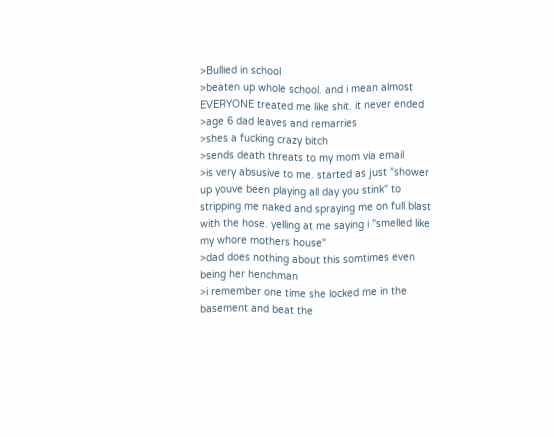>Bullied in school
>beaten up whole school. and i mean almost EVERYONE treated me like shit. it never ended
>age 6 dad leaves and remarries
>shes a fucking crazy bitch
>sends death threats to my mom via email
>is very absusive to me. started as just "shower up youve been playing all day you stink" to stripping me naked and spraying me on full blast with the hose. yelling at me saying i "smelled like my whore mothers house"
>dad does nothing about this somtimes even being her henchman
>i remember one time she locked me in the basement and beat the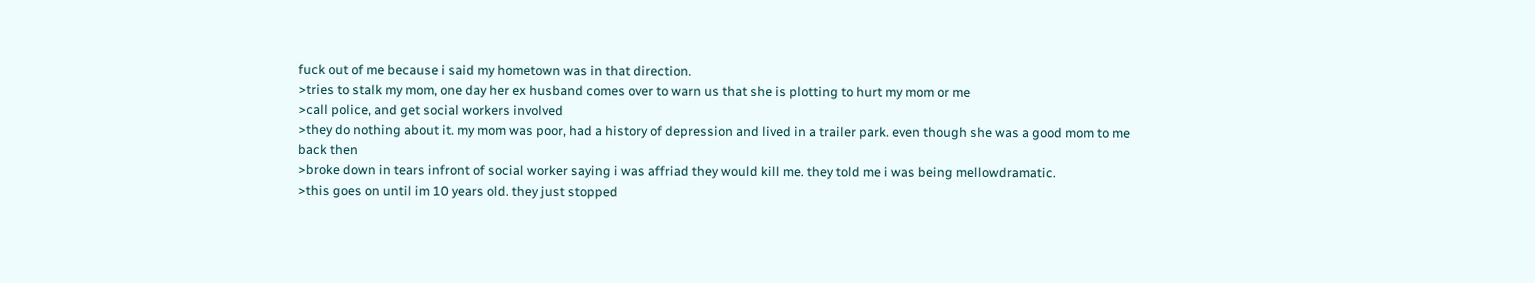fuck out of me because i said my hometown was in that direction.
>tries to stalk my mom, one day her ex husband comes over to warn us that she is plotting to hurt my mom or me
>call police, and get social workers involved
>they do nothing about it. my mom was poor, had a history of depression and lived in a trailer park. even though she was a good mom to me back then
>broke down in tears infront of social worker saying i was affriad they would kill me. they told me i was being mellowdramatic.
>this goes on until im 10 years old. they just stopped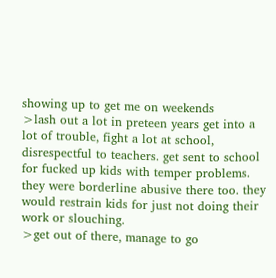showing up to get me on weekends
>lash out a lot in preteen years get into a lot of trouble, fight a lot at school, disrespectful to teachers. get sent to school for fucked up kids with temper problems. they were borderline abusive there too. they would restrain kids for just not doing their work or slouching.
>get out of there, manage to go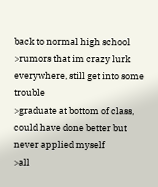back to normal high school
>rumors that im crazy lurk everywhere, still get into some trouble
>graduate at bottom of class, could have done better but never applied myself
>all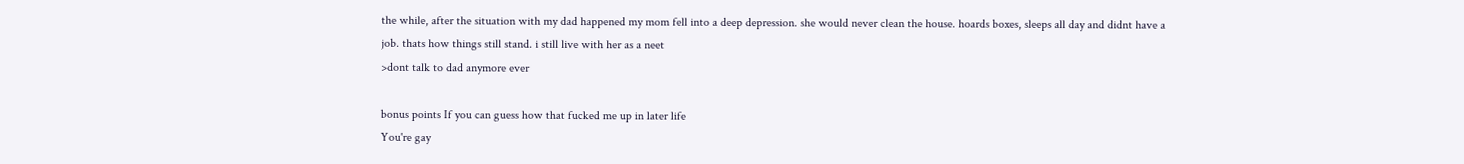the while, after the situation with my dad happened my mom fell into a deep depression. she would never clean the house. hoards boxes, sleeps all day and didnt have a job. thats how things still stand. i still live with her as a neet
>dont talk to dad anymore ever

bonus points If you can guess how that fucked me up in later life
You're gay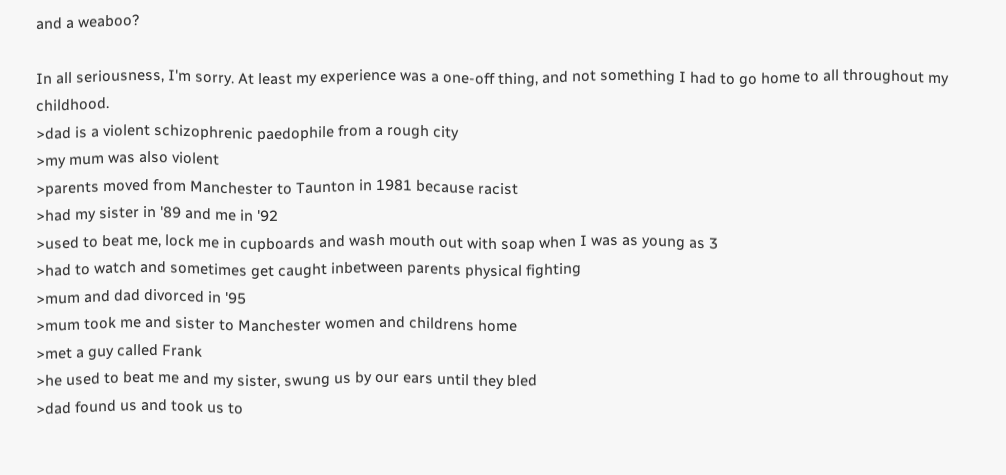and a weaboo?

In all seriousness, I'm sorry. At least my experience was a one-off thing, and not something I had to go home to all throughout my childhood.
>dad is a violent schizophrenic paedophile from a rough city
>my mum was also violent
>parents moved from Manchester to Taunton in 1981 because racist
>had my sister in '89 and me in '92
>used to beat me, lock me in cupboards and wash mouth out with soap when I was as young as 3
>had to watch and sometimes get caught inbetween parents physical fighting
>mum and dad divorced in '95
>mum took me and sister to Manchester women and childrens home
>met a guy called Frank
>he used to beat me and my sister, swung us by our ears until they bled
>dad found us and took us to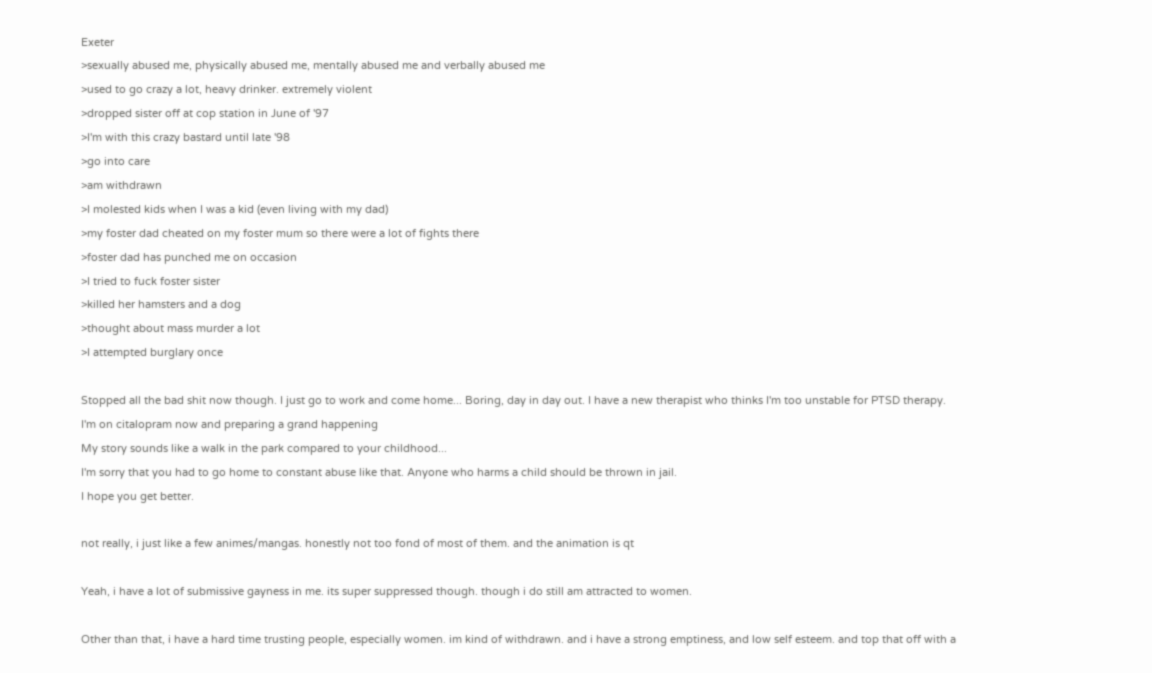Exeter
>sexually abused me, physically abused me, mentally abused me and verbally abused me
>used to go crazy a lot, heavy drinker. extremely violent
>dropped sister off at cop station in June of '97
>I'm with this crazy bastard until late '98
>go into care
>am withdrawn
>I molested kids when I was a kid (even living with my dad)
>my foster dad cheated on my foster mum so there were a lot of fights there
>foster dad has punched me on occasion
>I tried to fuck foster sister
>killed her hamsters and a dog
>thought about mass murder a lot
>I attempted burglary once

Stopped all the bad shit now though. I just go to work and come home... Boring, day in day out. I have a new therapist who thinks I'm too unstable for PTSD therapy. I'm on citalopram now and preparing a grand happening
My story sounds like a walk in the park compared to your childhood...
I'm sorry that you had to go home to constant abuse like that. Anyone who harms a child should be thrown in jail.
I hope you get better.

not really, i just like a few animes/mangas. honestly not too fond of most of them. and the animation is qt

Yeah, i have a lot of submissive gayness in me. its super suppressed though. though i do still am attracted to women.

Other than that, i have a hard time trusting people, especially women. im kind of withdrawn. and i have a strong emptiness, and low self esteem. and top that off with a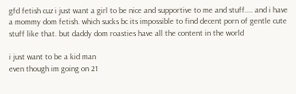gfd fetish cuz i just want a girl to be nice and supportive to me and stuff.... and i have a mommy dom fetish. which sucks bc its impossible to find decent porn of gentle cute stuff like that. but daddy dom roasties have all the content in the world

i just want to be a kid man
even though im going on 21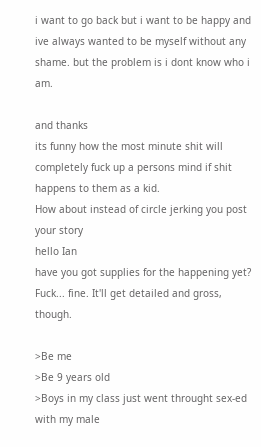i want to go back but i want to be happy and ive always wanted to be myself without any shame. but the problem is i dont know who i am.

and thanks
its funny how the most minute shit will completely fuck up a persons mind if shit happens to them as a kid.
How about instead of circle jerking you post your story
hello Ian
have you got supplies for the happening yet?
Fuck... fine. It'll get detailed and gross, though.

>Be me
>Be 9 years old
>Boys in my class just went throught sex-ed with my male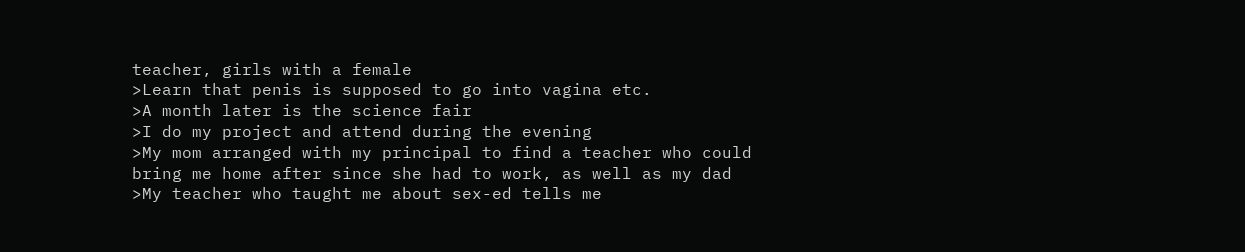teacher, girls with a female
>Learn that penis is supposed to go into vagina etc.
>A month later is the science fair
>I do my project and attend during the evening
>My mom arranged with my principal to find a teacher who could bring me home after since she had to work, as well as my dad
>My teacher who taught me about sex-ed tells me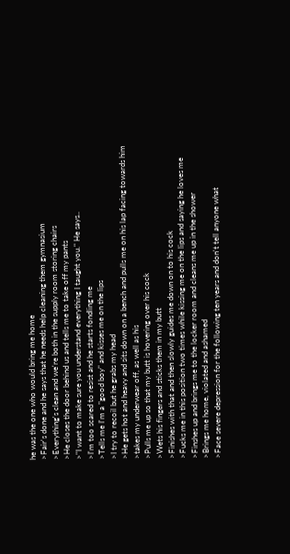he was the one who would bring me home
>Fair's done and he says that he needs help cleaning them gymnasium
>Everything's clean and we're both in the supply room storing chairs
>He closes the door behind us and tells me to take off my pants
>"I want to make sure you understand everything I taught you." He says..
>I'm too scared to resist and he starts fondling me
>Tells me I'm a "good boy" and kisses me on the lips
>I try to recoil but he grabs my head
>He gets hot and heavy and sits down on a bench and pulls me on his lap facing towards him
>takes my underwear off, as well as his
>Pulls me up so that my butt is hovering over his cock
>Wets his fingers and sticks them in my butt
>Finishes with that and then slowly guides me down on to his cock
>Fucks me in this position two times while kissing me on the lips and saying he loves me
>Finshes up and brings me to the locker room and cleans me up in the shower
>Brings me home, violated and ashamed
>Face severe depression for the following ten years and don't tell anyone what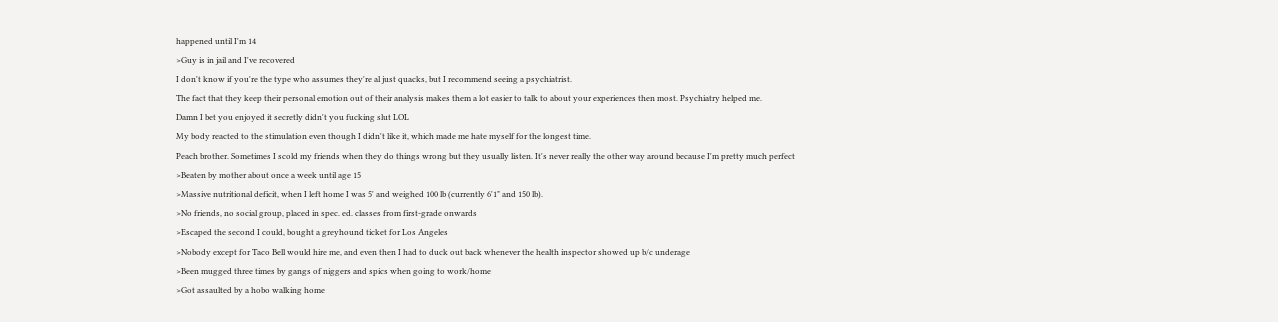happened until I'm 14
>Guy is in jail and I've recovered
I don't know if you're the type who assumes they're al just quacks, but I recommend seeing a psychiatrist.
The fact that they keep their personal emotion out of their analysis makes them a lot easier to talk to about your experiences then most. Psychiatry helped me.
Damn I bet you enjoyed it secretly didn't you fucking slut LOL
My body reacted to the stimulation even though I didn't like it, which made me hate myself for the longest time.
Peach brother. Sometimes I scold my friends when they do things wrong but they usually listen. It's never really the other way around because I'm pretty much perfect
>Beaten by mother about once a week until age 15
>Massive nutritional deficit, when I left home I was 5' and weighed 100 lb (currently 6'1" and 150 lb).
>No friends, no social group, placed in spec. ed. classes from first-grade onwards
>Escaped the second I could, bought a greyhound ticket for Los Angeles
>Nobody except for Taco Bell would hire me, and even then I had to duck out back whenever the health inspector showed up b/c underage
>Been mugged three times by gangs of niggers and spics when going to work/home
>Got assaulted by a hobo walking home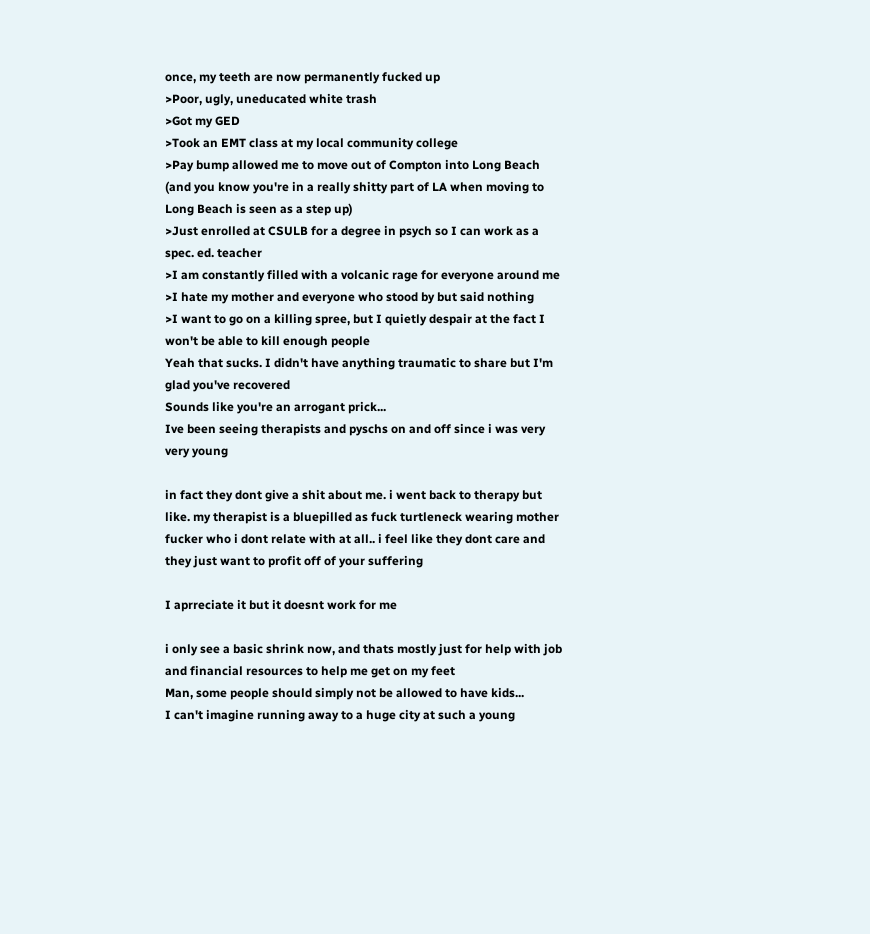once, my teeth are now permanently fucked up
>Poor, ugly, uneducated white trash
>Got my GED
>Took an EMT class at my local community college
>Pay bump allowed me to move out of Compton into Long Beach (and you know you're in a really shitty part of LA when moving to Long Beach is seen as a step up)
>Just enrolled at CSULB for a degree in psych so I can work as a spec. ed. teacher
>I am constantly filled with a volcanic rage for everyone around me
>I hate my mother and everyone who stood by but said nothing
>I want to go on a killing spree, but I quietly despair at the fact I won't be able to kill enough people
Yeah that sucks. I didn't have anything traumatic to share but I'm glad you've recovered
Sounds like you're an arrogant prick...
Ive been seeing therapists and pyschs on and off since i was very very young

in fact they dont give a shit about me. i went back to therapy but like. my therapist is a bluepilled as fuck turtleneck wearing mother fucker who i dont relate with at all.. i feel like they dont care and they just want to profit off of your suffering

I aprreciate it but it doesnt work for me

i only see a basic shrink now, and thats mostly just for help with job and financial resources to help me get on my feet
Man, some people should simply not be allowed to have kids...
I can't imagine running away to a huge city at such a young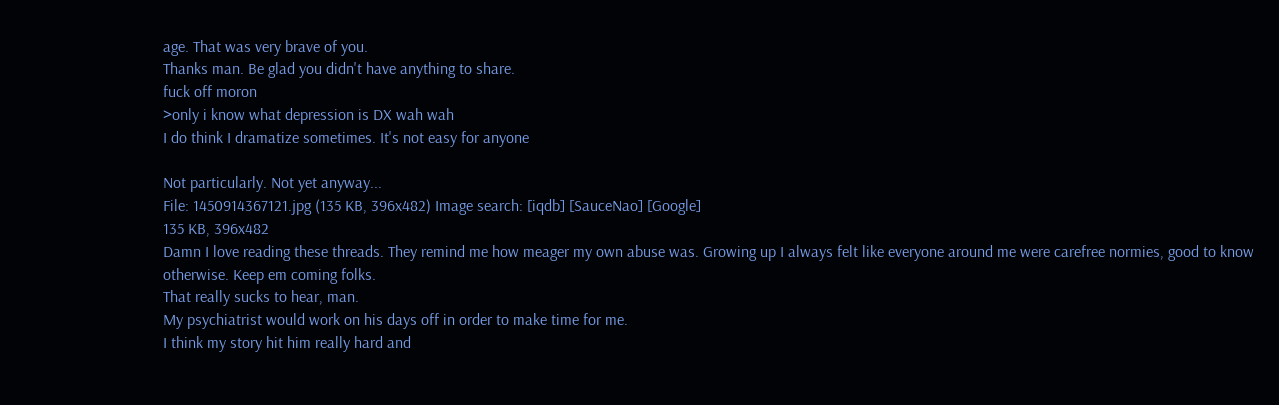age. That was very brave of you.
Thanks man. Be glad you didn't have anything to share.
fuck off moron
>only i know what depression is DX wah wah
I do think I dramatize sometimes. It's not easy for anyone

Not particularly. Not yet anyway...
File: 1450914367121.jpg (135 KB, 396x482) Image search: [iqdb] [SauceNao] [Google]
135 KB, 396x482
Damn I love reading these threads. They remind me how meager my own abuse was. Growing up I always felt like everyone around me were carefree normies, good to know otherwise. Keep em coming folks.
That really sucks to hear, man.
My psychiatrist would work on his days off in order to make time for me.
I think my story hit him really hard and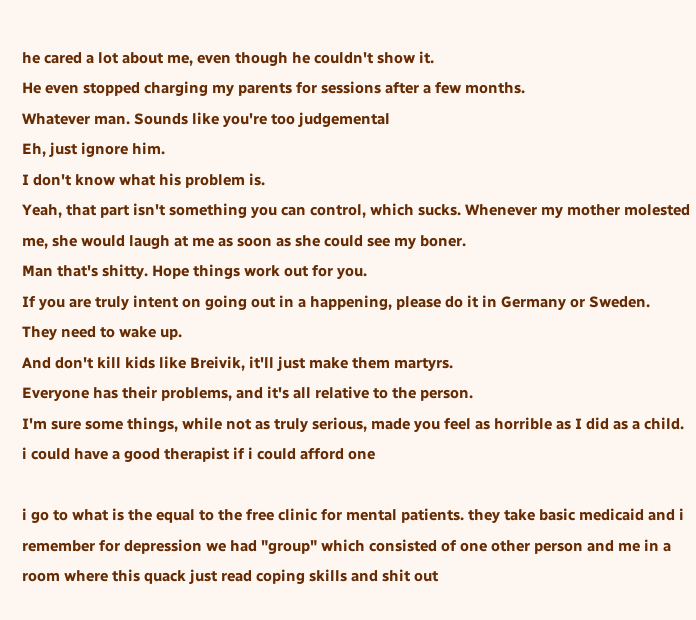he cared a lot about me, even though he couldn't show it.
He even stopped charging my parents for sessions after a few months.
Whatever man. Sounds like you're too judgemental
Eh, just ignore him.
I don't know what his problem is.
Yeah, that part isn't something you can control, which sucks. Whenever my mother molested me, she would laugh at me as soon as she could see my boner.
Man that's shitty. Hope things work out for you.
If you are truly intent on going out in a happening, please do it in Germany or Sweden.
They need to wake up.
And don't kill kids like Breivik, it'll just make them martyrs.
Everyone has their problems, and it's all relative to the person.
I'm sure some things, while not as truly serious, made you feel as horrible as I did as a child.
i could have a good therapist if i could afford one

i go to what is the equal to the free clinic for mental patients. they take basic medicaid and i remember for depression we had "group" which consisted of one other person and me in a room where this quack just read coping skills and shit out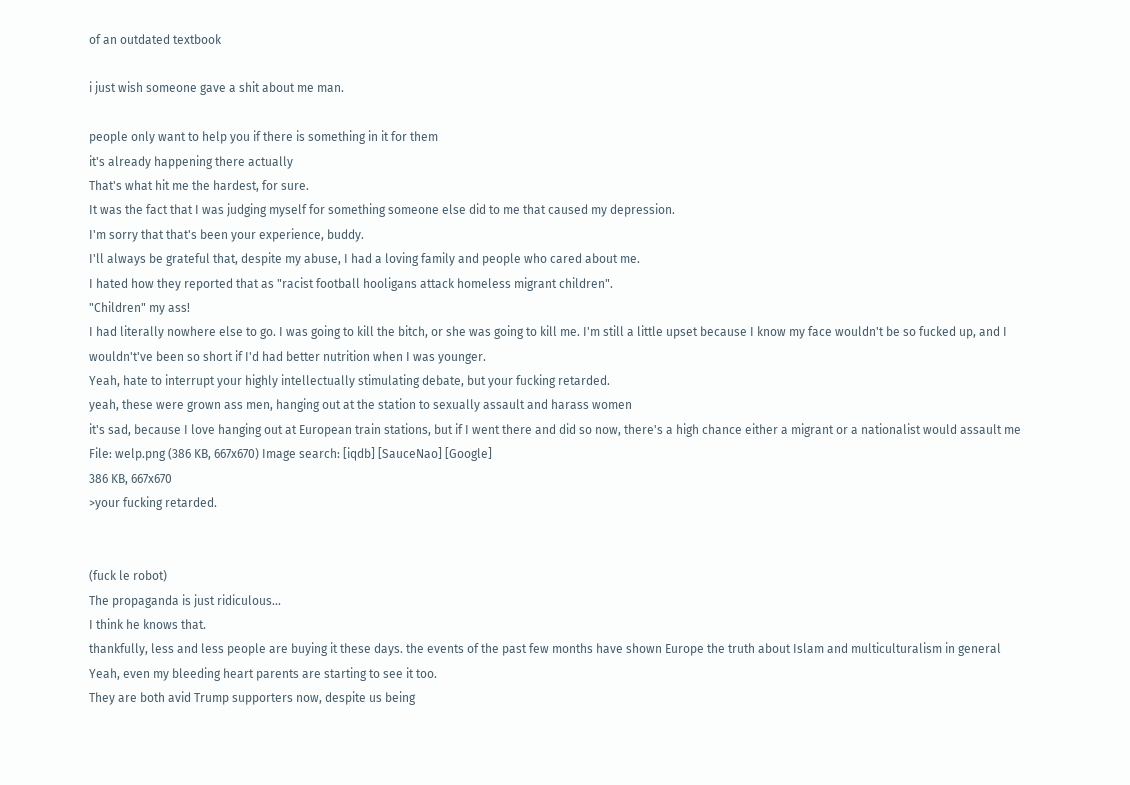of an outdated textbook

i just wish someone gave a shit about me man.

people only want to help you if there is something in it for them
it's already happening there actually
That's what hit me the hardest, for sure.
It was the fact that I was judging myself for something someone else did to me that caused my depression.
I'm sorry that that's been your experience, buddy.
I'll always be grateful that, despite my abuse, I had a loving family and people who cared about me.
I hated how they reported that as "racist football hooligans attack homeless migrant children".
"Children" my ass!
I had literally nowhere else to go. I was going to kill the bitch, or she was going to kill me. I'm still a little upset because I know my face wouldn't be so fucked up, and I wouldn't've been so short if I'd had better nutrition when I was younger.
Yeah, hate to interrupt your highly intellectually stimulating debate, but your fucking retarded.
yeah, these were grown ass men, hanging out at the station to sexually assault and harass women
it's sad, because I love hanging out at European train stations, but if I went there and did so now, there's a high chance either a migrant or a nationalist would assault me
File: welp.png (386 KB, 667x670) Image search: [iqdb] [SauceNao] [Google]
386 KB, 667x670
>your fucking retarded.


(fuck le robot)
The propaganda is just ridiculous...
I think he knows that.
thankfully, less and less people are buying it these days. the events of the past few months have shown Europe the truth about Islam and multiculturalism in general
Yeah, even my bleeding heart parents are starting to see it too.
They are both avid Trump supporters now, despite us being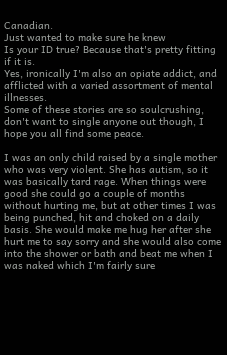Canadian.
Just wanted to make sure he knew
Is your ID true? Because that's pretty fitting if it is.
Yes, ironically I'm also an opiate addict, and afflicted with a varied assortment of mental illnesses.
Some of these stories are so soulcrushing, don't want to single anyone out though, I hope you all find some peace.

I was an only child raised by a single mother who was very violent. She has autism, so it was basically tard rage. When things were good she could go a couple of months without hurting me, but at other times I was being punched, hit and choked on a daily basis. She would make me hug her after she hurt me to say sorry and she would also come into the shower or bath and beat me when I was naked which I'm fairly sure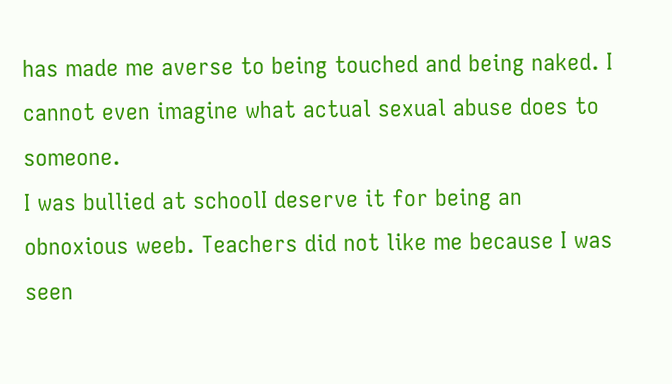has made me averse to being touched and being naked. I cannot even imagine what actual sexual abuse does to someone.
I was bullied at schoolI deserve it for being an obnoxious weeb. Teachers did not like me because I was seen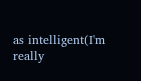as intelligent(I'm really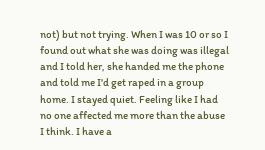not) but not trying. When I was 10 or so I found out what she was doing was illegal and I told her, she handed me the phone and told me I'd get raped in a group home. I stayed quiet. Feeling like I had no one affected me more than the abuse I think. I have a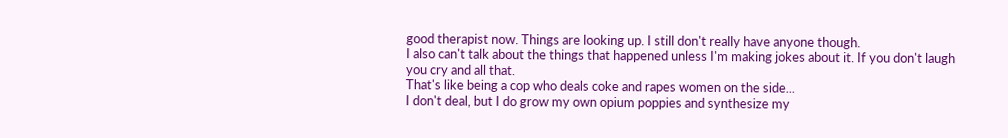good therapist now. Things are looking up. I still don't really have anyone though.
I also can't talk about the things that happened unless I'm making jokes about it. If you don't laugh you cry and all that.
That's like being a cop who deals coke and rapes women on the side...
I don't deal, but I do grow my own opium poppies and synthesize my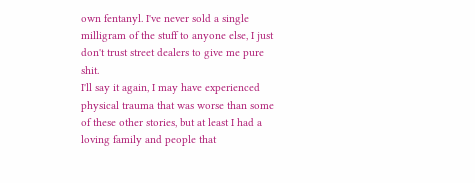own fentanyl. I've never sold a single milligram of the stuff to anyone else, I just don't trust street dealers to give me pure shit.
I'll say it again, I may have experienced physical trauma that was worse than some of these other stories, but at least I had a loving family and people that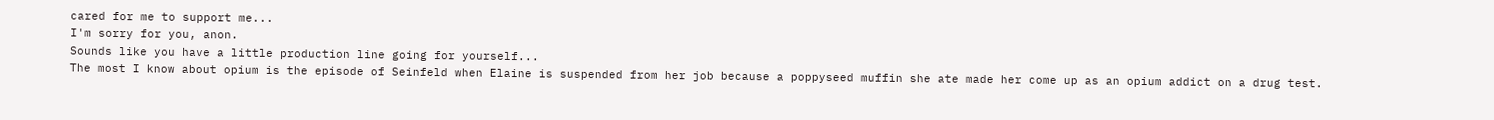cared for me to support me...
I'm sorry for you, anon.
Sounds like you have a little production line going for yourself...
The most I know about opium is the episode of Seinfeld when Elaine is suspended from her job because a poppyseed muffin she ate made her come up as an opium addict on a drug test.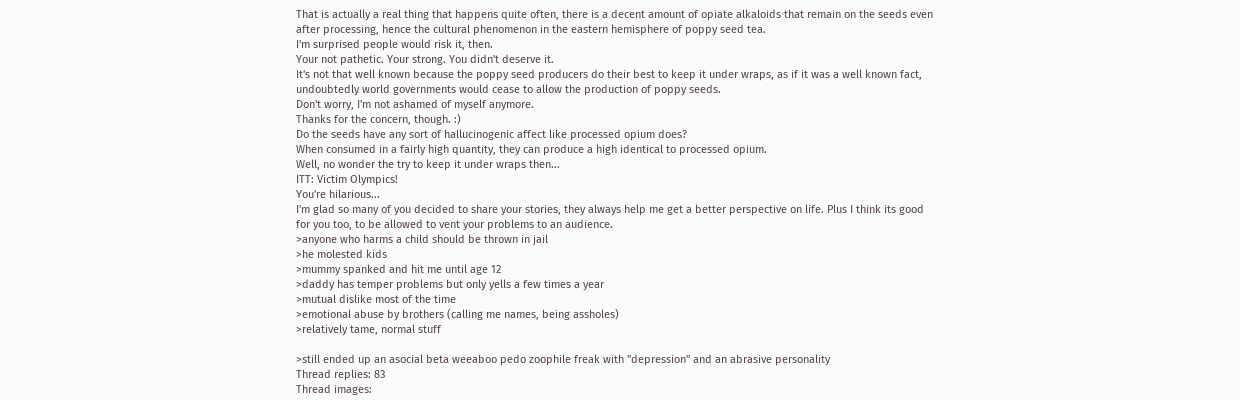That is actually a real thing that happens quite often, there is a decent amount of opiate alkaloids that remain on the seeds even after processing, hence the cultural phenomenon in the eastern hemisphere of poppy seed tea.
I'm surprised people would risk it, then.
Your not pathetic. Your strong. You didn't deserve it.
It's not that well known because the poppy seed producers do their best to keep it under wraps, as if it was a well known fact, undoubtedly world governments would cease to allow the production of poppy seeds.
Don't worry, I'm not ashamed of myself anymore.
Thanks for the concern, though. :)
Do the seeds have any sort of hallucinogenic affect like processed opium does?
When consumed in a fairly high quantity, they can produce a high identical to processed opium.
Well, no wonder the try to keep it under wraps then...
ITT: Victim Olympics!
You're hilarious...
I'm glad so many of you decided to share your stories, they always help me get a better perspective on life. Plus I think its good for you too, to be allowed to vent your problems to an audience.
>anyone who harms a child should be thrown in jail
>he molested kids
>mummy spanked and hit me until age 12
>daddy has temper problems but only yells a few times a year
>mutual dislike most of the time
>emotional abuse by brothers (calling me names, being assholes)
>relatively tame, normal stuff

>still ended up an asocial beta weeaboo pedo zoophile freak with "depression" and an abrasive personality
Thread replies: 83
Thread images: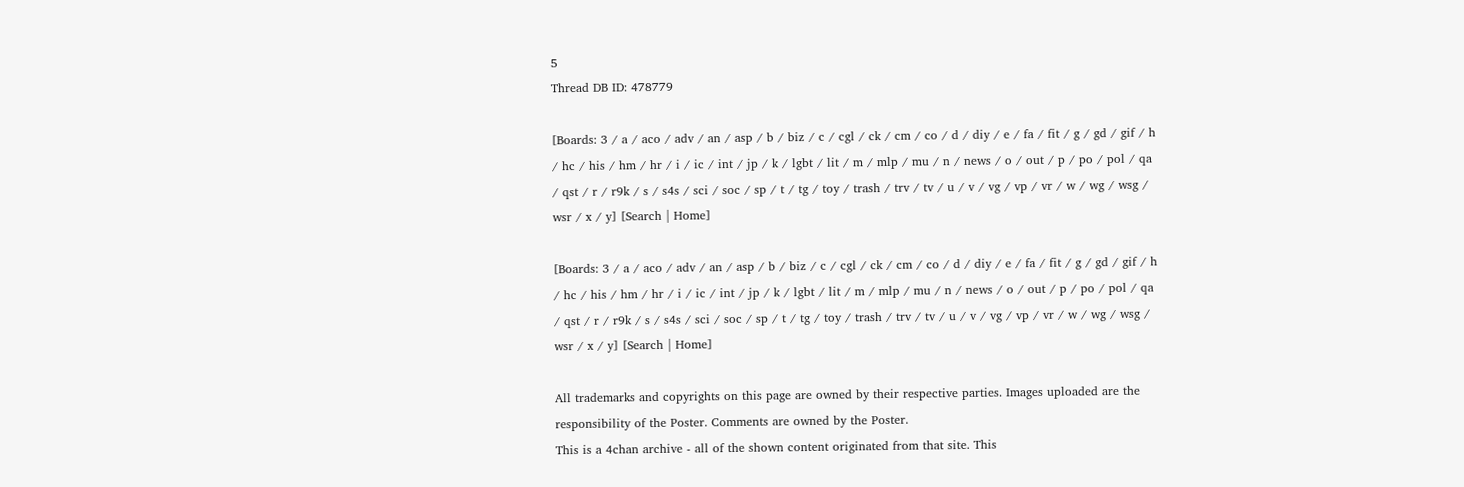5
Thread DB ID: 478779

[Boards: 3 / a / aco / adv / an / asp / b / biz / c / cgl / ck / cm / co / d / diy / e / fa / fit / g / gd / gif / h / hc / his / hm / hr / i / ic / int / jp / k / lgbt / lit / m / mlp / mu / n / news / o / out / p / po / pol / qa / qst / r / r9k / s / s4s / sci / soc / sp / t / tg / toy / trash / trv / tv / u / v / vg / vp / vr / w / wg / wsg / wsr / x / y] [Search | Home]

[Boards: 3 / a / aco / adv / an / asp / b / biz / c / cgl / ck / cm / co / d / diy / e / fa / fit / g / gd / gif / h / hc / his / hm / hr / i / ic / int / jp / k / lgbt / lit / m / mlp / mu / n / news / o / out / p / po / pol / qa / qst / r / r9k / s / s4s / sci / soc / sp / t / tg / toy / trash / trv / tv / u / v / vg / vp / vr / w / wg / wsg / wsr / x / y] [Search | Home]

All trademarks and copyrights on this page are owned by their respective parties. Images uploaded are the responsibility of the Poster. Comments are owned by the Poster.
This is a 4chan archive - all of the shown content originated from that site. This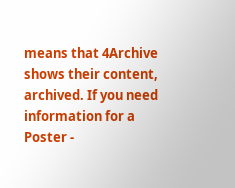means that 4Archive shows their content, archived. If you need information for a Poster -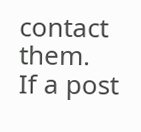contact them.
If a post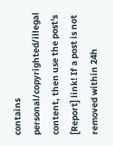contains personal/copyrighted/illegal content, then use the post's [Report] link! If a post is not removed within 24h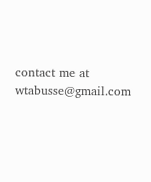contact me at wtabusse@gmail.com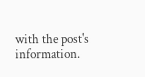with the post's information.